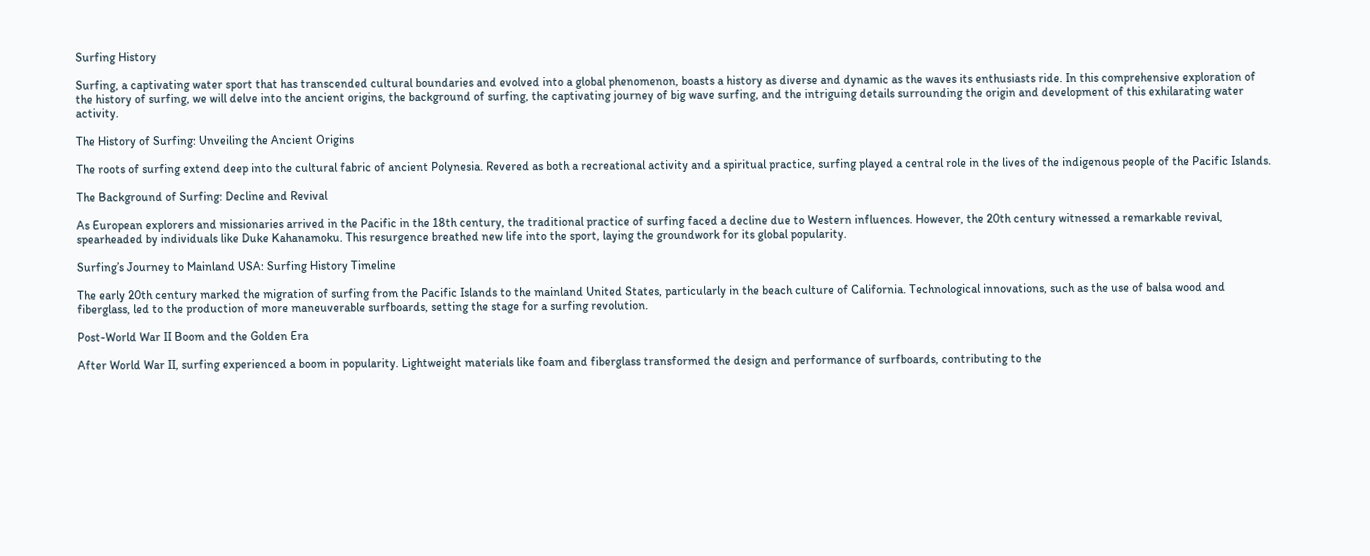Surfing History

Surfing, a captivating water sport that has transcended cultural boundaries and evolved into a global phenomenon, boasts a history as diverse and dynamic as the waves its enthusiasts ride. In this comprehensive exploration of the history of surfing, we will delve into the ancient origins, the background of surfing, the captivating journey of big wave surfing, and the intriguing details surrounding the origin and development of this exhilarating water activity.

The History of Surfing: Unveiling the Ancient Origins

The roots of surfing extend deep into the cultural fabric of ancient Polynesia. Revered as both a recreational activity and a spiritual practice, surfing played a central role in the lives of the indigenous people of the Pacific Islands.

The Background of Surfing: Decline and Revival

As European explorers and missionaries arrived in the Pacific in the 18th century, the traditional practice of surfing faced a decline due to Western influences. However, the 20th century witnessed a remarkable revival, spearheaded by individuals like Duke Kahanamoku. This resurgence breathed new life into the sport, laying the groundwork for its global popularity.

Surfing’s Journey to Mainland USA: Surfing History Timeline

The early 20th century marked the migration of surfing from the Pacific Islands to the mainland United States, particularly in the beach culture of California. Technological innovations, such as the use of balsa wood and fiberglass, led to the production of more maneuverable surfboards, setting the stage for a surfing revolution.

Post-World War II Boom and the Golden Era

After World War II, surfing experienced a boom in popularity. Lightweight materials like foam and fiberglass transformed the design and performance of surfboards, contributing to the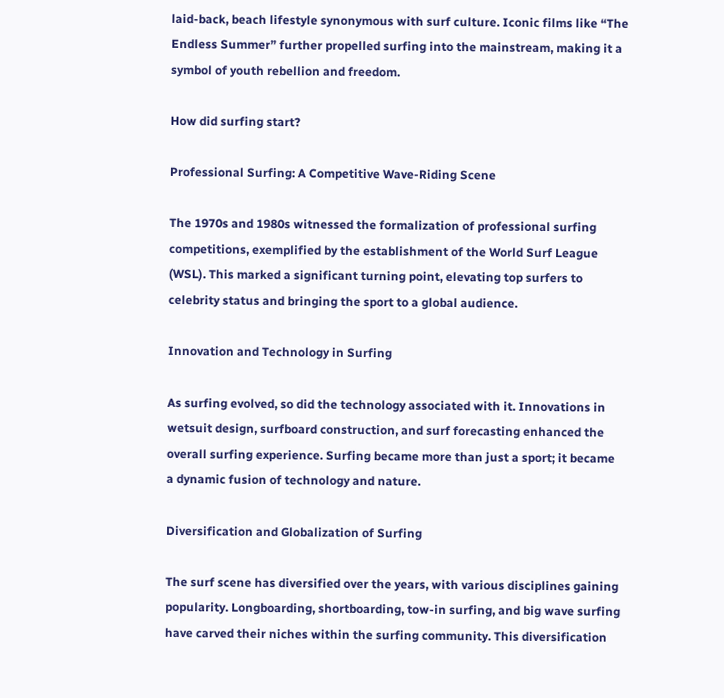laid-back, beach lifestyle synonymous with surf culture. Iconic films like “The Endless Summer” further propelled surfing into the mainstream, making it a symbol of youth rebellion and freedom.

How did surfing start?

Professional Surfing: A Competitive Wave-Riding Scene

The 1970s and 1980s witnessed the formalization of professional surfing competitions, exemplified by the establishment of the World Surf League (WSL). This marked a significant turning point, elevating top surfers to celebrity status and bringing the sport to a global audience.

Innovation and Technology in Surfing

As surfing evolved, so did the technology associated with it. Innovations in wetsuit design, surfboard construction, and surf forecasting enhanced the overall surfing experience. Surfing became more than just a sport; it became a dynamic fusion of technology and nature.

Diversification and Globalization of Surfing

The surf scene has diversified over the years, with various disciplines gaining popularity. Longboarding, shortboarding, tow-in surfing, and big wave surfing have carved their niches within the surfing community. This diversification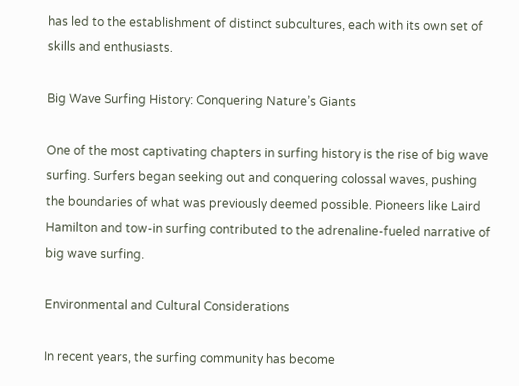has led to the establishment of distinct subcultures, each with its own set of skills and enthusiasts.

Big Wave Surfing History: Conquering Nature’s Giants

One of the most captivating chapters in surfing history is the rise of big wave surfing. Surfers began seeking out and conquering colossal waves, pushing the boundaries of what was previously deemed possible. Pioneers like Laird Hamilton and tow-in surfing contributed to the adrenaline-fueled narrative of big wave surfing.

Environmental and Cultural Considerations

In recent years, the surfing community has become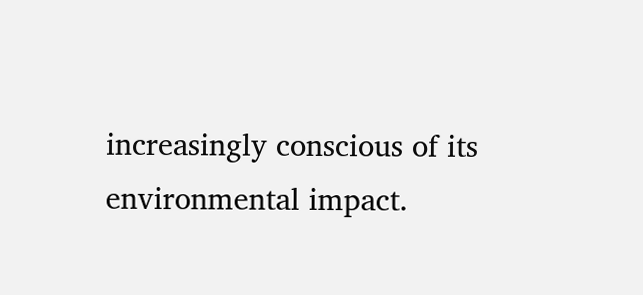increasingly conscious of its environmental impact.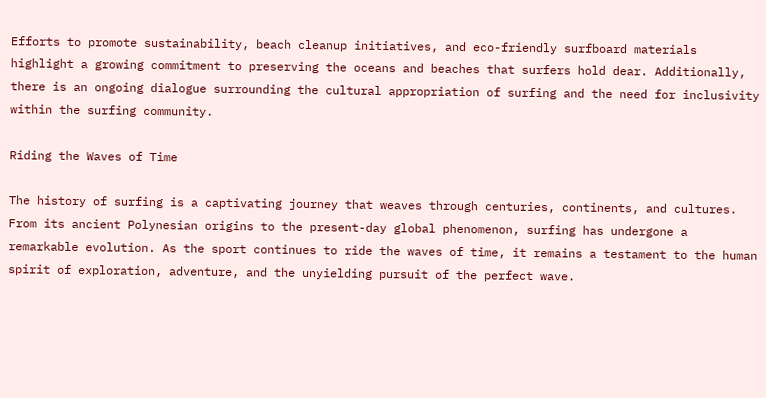Efforts to promote sustainability, beach cleanup initiatives, and eco-friendly surfboard materials highlight a growing commitment to preserving the oceans and beaches that surfers hold dear. Additionally, there is an ongoing dialogue surrounding the cultural appropriation of surfing and the need for inclusivity within the surfing community.

Riding the Waves of Time

The history of surfing is a captivating journey that weaves through centuries, continents, and cultures. From its ancient Polynesian origins to the present-day global phenomenon, surfing has undergone a remarkable evolution. As the sport continues to ride the waves of time, it remains a testament to the human spirit of exploration, adventure, and the unyielding pursuit of the perfect wave.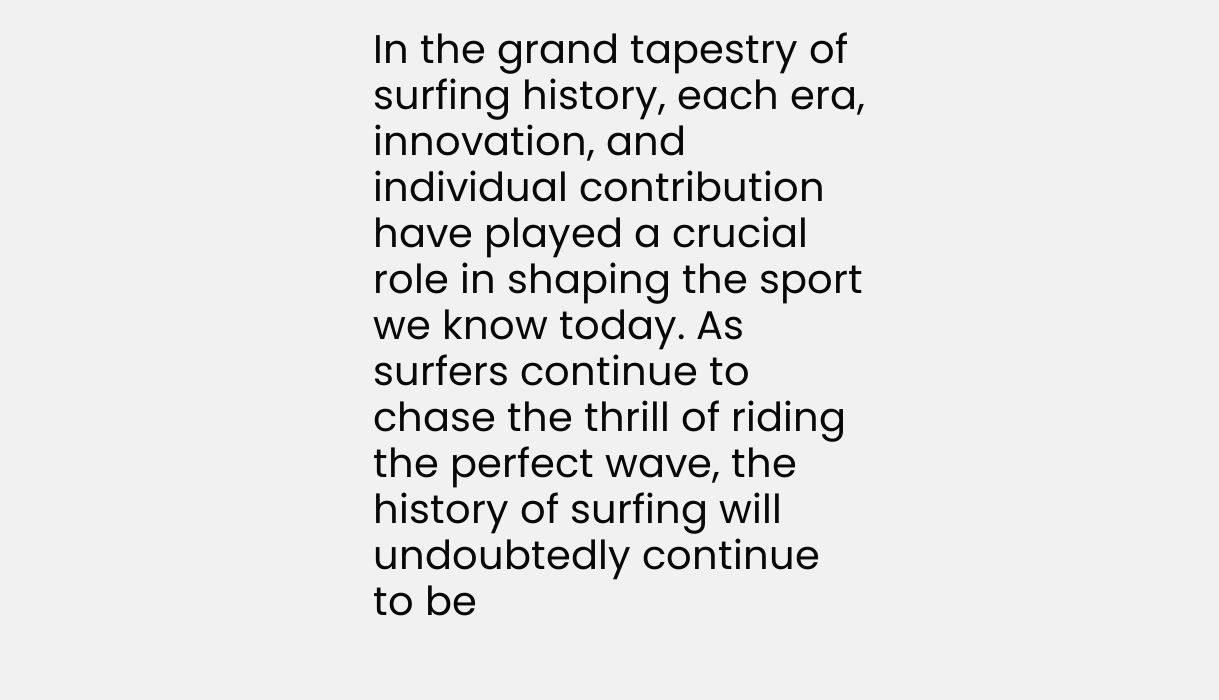In the grand tapestry of surfing history, each era, innovation, and individual contribution have played a crucial role in shaping the sport we know today. As surfers continue to chase the thrill of riding the perfect wave, the history of surfing will undoubtedly continue to be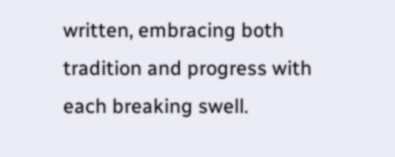written, embracing both tradition and progress with each breaking swell.